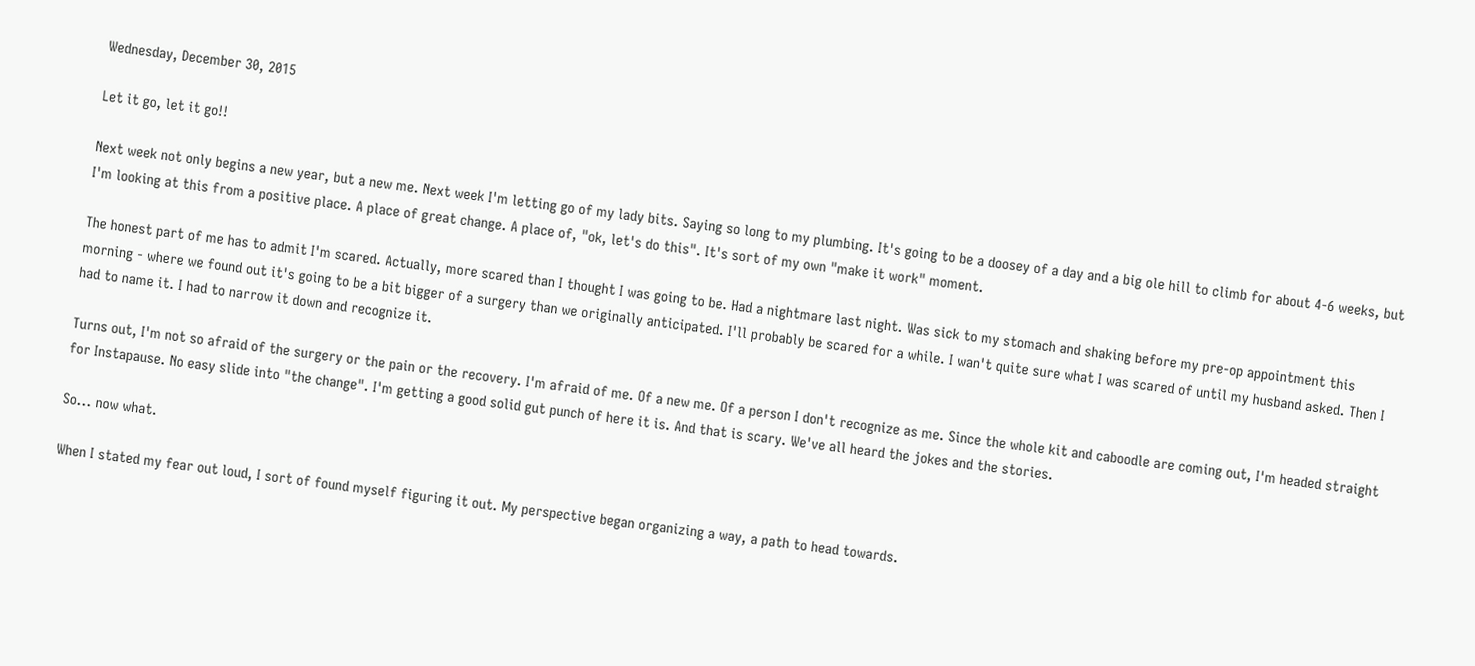Wednesday, December 30, 2015

Let it go, let it go!!

Next week not only begins a new year, but a new me. Next week I'm letting go of my lady bits. Saying so long to my plumbing. It's going to be a doosey of a day and a big ole hill to climb for about 4-6 weeks, but I'm looking at this from a positive place. A place of great change. A place of, "ok, let's do this". It's sort of my own "make it work" moment.

The honest part of me has to admit I'm scared. Actually, more scared than I thought I was going to be. Had a nightmare last night. Was sick to my stomach and shaking before my pre-op appointment this morning - where we found out it's going to be a bit bigger of a surgery than we originally anticipated. I'll probably be scared for a while. I wan't quite sure what I was scared of until my husband asked. Then I had to name it. I had to narrow it down and recognize it.

Turns out, I'm not so afraid of the surgery or the pain or the recovery. I'm afraid of me. Of a new me. Of a person I don't recognize as me. Since the whole kit and caboodle are coming out, I'm headed straight for Instapause. No easy slide into "the change". I'm getting a good solid gut punch of here it is. And that is scary. We've all heard the jokes and the stories.

So... now what.

When I stated my fear out loud, I sort of found myself figuring it out. My perspective began organizing a way, a path to head towards.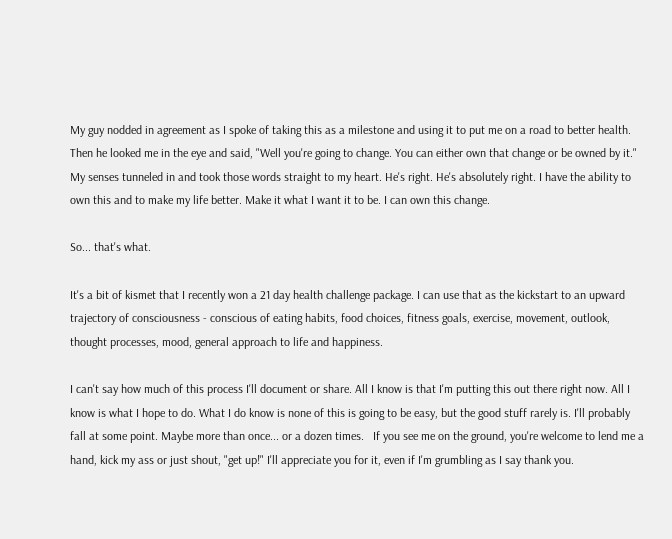My guy nodded in agreement as I spoke of taking this as a milestone and using it to put me on a road to better health. Then he looked me in the eye and said, "Well you're going to change. You can either own that change or be owned by it." My senses tunneled in and took those words straight to my heart. He's right. He's absolutely right. I have the ability to own this and to make my life better. Make it what I want it to be. I can own this change.

So... that's what.

It's a bit of kismet that I recently won a 21 day health challenge package. I can use that as the kickstart to an upward trajectory of consciousness - conscious of eating habits, food choices, fitness goals, exercise, movement, outlook, thought processes, mood, general approach to life and happiness.

I can't say how much of this process I'll document or share. All I know is that I'm putting this out there right now. All I know is what I hope to do. What I do know is none of this is going to be easy, but the good stuff rarely is. I'll probably fall at some point. Maybe more than once... or a dozen times.   If you see me on the ground, you're welcome to lend me a hand, kick my ass or just shout, "get up!" I'll appreciate you for it, even if I'm grumbling as I say thank you.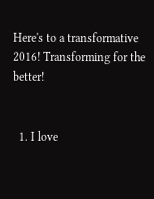Here's to a transformative 2016! Transforming for the better!


  1. I love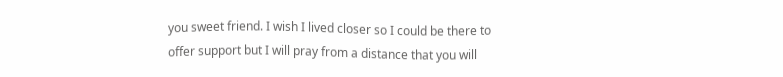you sweet friend. I wish I lived closer so I could be there to offer support but I will pray from a distance that you will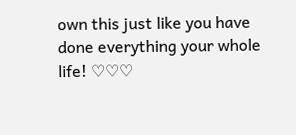own this just like you have done everything your whole life! ♡♡♡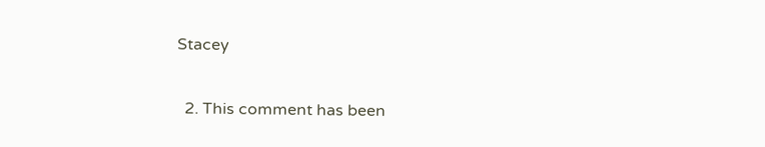Stacey

  2. This comment has been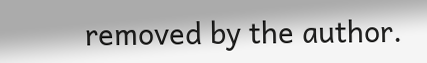removed by the author.